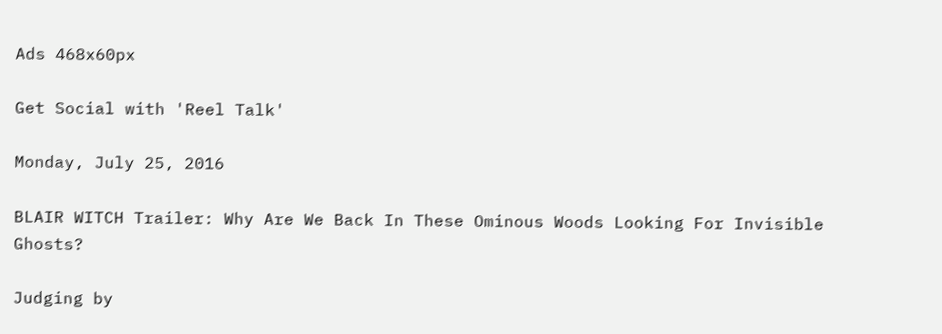Ads 468x60px

Get Social with 'Reel Talk'

Monday, July 25, 2016

BLAIR WITCH Trailer: Why Are We Back In These Ominous Woods Looking For Invisible Ghosts?

Judging by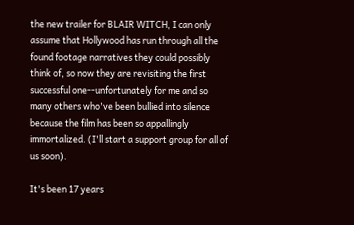the new trailer for BLAIR WITCH, I can only assume that Hollywood has run through all the found footage narratives they could possibly think of, so now they are revisiting the first successful one--unfortunately for me and so many others who've been bullied into silence because the film has been so appallingly immortalized. (I'll start a support group for all of us soon).

It's been 17 years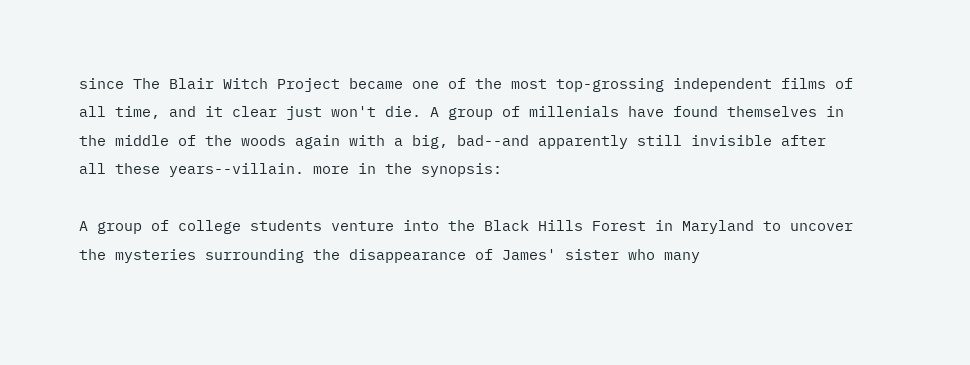since The Blair Witch Project became one of the most top-grossing independent films of all time, and it clear just won't die. A group of millenials have found themselves in the middle of the woods again with a big, bad--and apparently still invisible after all these years--villain. more in the synopsis:

A group of college students venture into the Black Hills Forest in Maryland to uncover the mysteries surrounding the disappearance of James' sister who many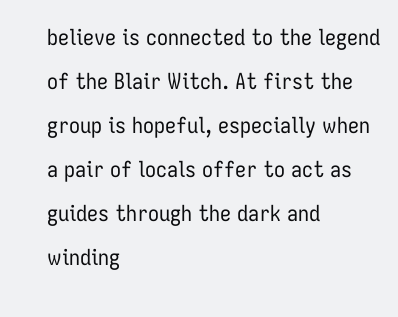believe is connected to the legend of the Blair Witch. At first the group is hopeful, especially when a pair of locals offer to act as guides through the dark and winding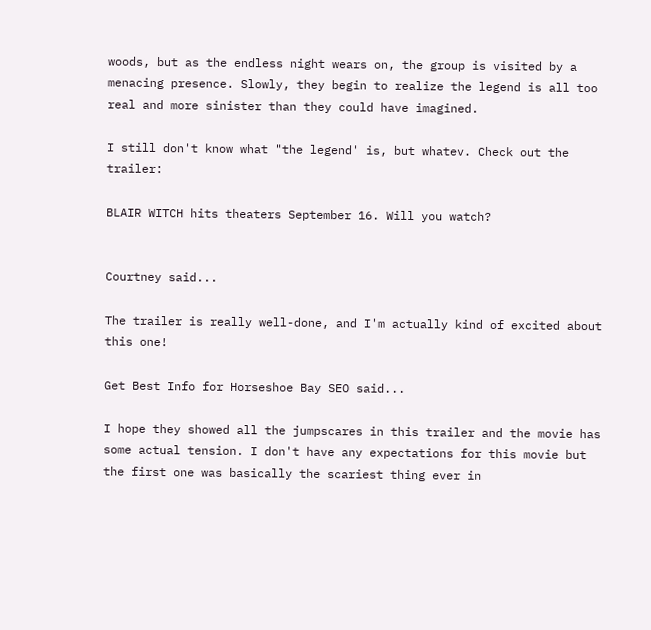woods, but as the endless night wears on, the group is visited by a menacing presence. Slowly, they begin to realize the legend is all too real and more sinister than they could have imagined.

I still don't know what "the legend' is, but whatev. Check out the trailer:

BLAIR WITCH hits theaters September 16. Will you watch?


Courtney said...

The trailer is really well-done, and I'm actually kind of excited about this one!

Get Best Info for Horseshoe Bay SEO said...

I hope they showed all the jumpscares in this trailer and the movie has some actual tension. I don't have any expectations for this movie but the first one was basically the scariest thing ever in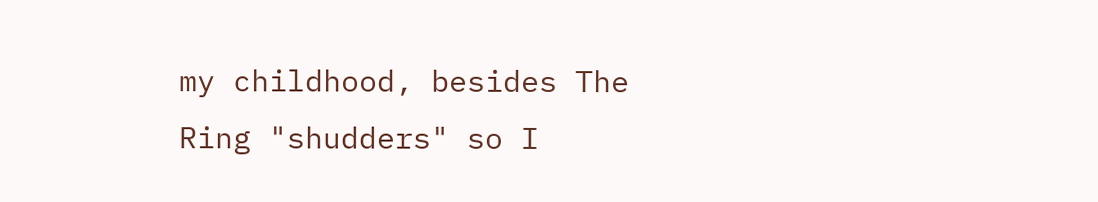my childhood, besides The Ring "shudders" so I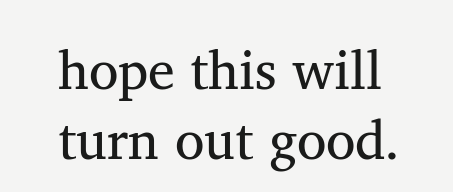hope this will turn out good.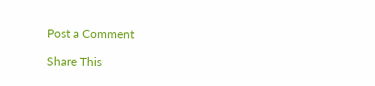Post a Comment

Share This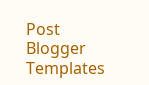Post
Blogger Templates